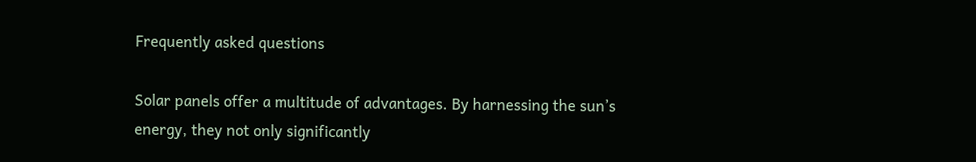Frequently asked questions

Solar panels offer a multitude of advantages. By harnessing the sun’s energy, they not only significantly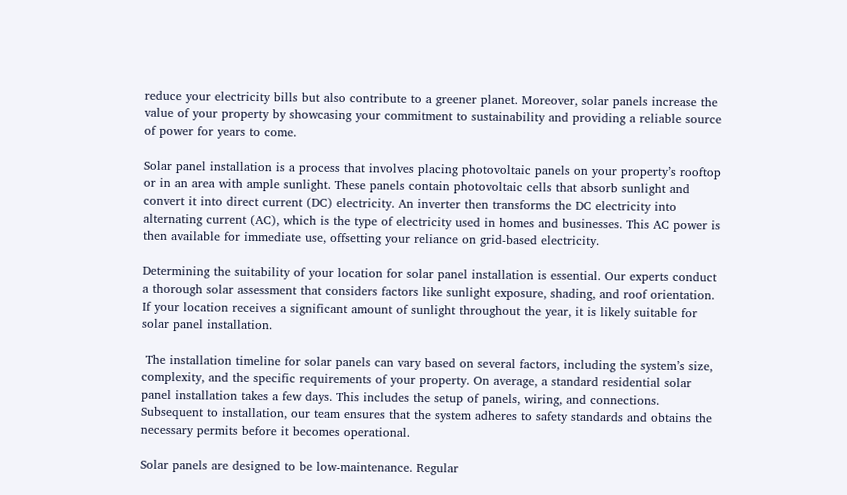reduce your electricity bills but also contribute to a greener planet. Moreover, solar panels increase the value of your property by showcasing your commitment to sustainability and providing a reliable source of power for years to come.

Solar panel installation is a process that involves placing photovoltaic panels on your property’s rooftop or in an area with ample sunlight. These panels contain photovoltaic cells that absorb sunlight and convert it into direct current (DC) electricity. An inverter then transforms the DC electricity into alternating current (AC), which is the type of electricity used in homes and businesses. This AC power is then available for immediate use, offsetting your reliance on grid-based electricity.

Determining the suitability of your location for solar panel installation is essential. Our experts conduct a thorough solar assessment that considers factors like sunlight exposure, shading, and roof orientation. If your location receives a significant amount of sunlight throughout the year, it is likely suitable for solar panel installation.

 The installation timeline for solar panels can vary based on several factors, including the system’s size, complexity, and the specific requirements of your property. On average, a standard residential solar panel installation takes a few days. This includes the setup of panels, wiring, and connections. Subsequent to installation, our team ensures that the system adheres to safety standards and obtains the necessary permits before it becomes operational.

Solar panels are designed to be low-maintenance. Regular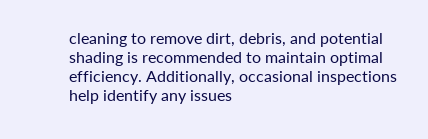cleaning to remove dirt, debris, and potential shading is recommended to maintain optimal efficiency. Additionally, occasional inspections help identify any issues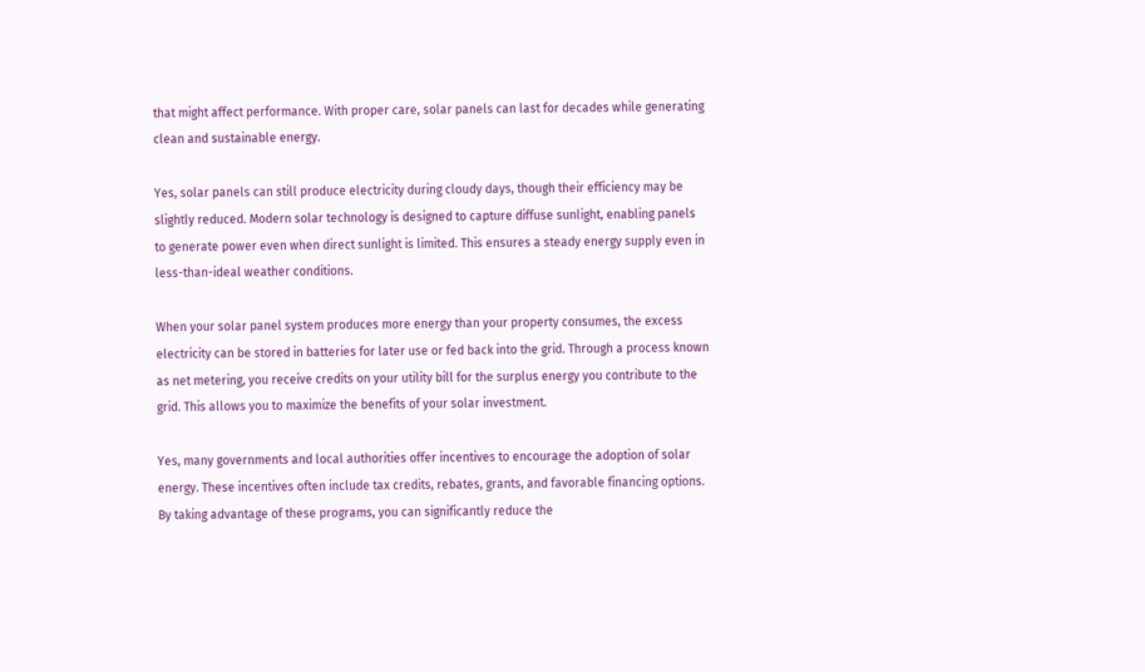that might affect performance. With proper care, solar panels can last for decades while generating clean and sustainable energy.

Yes, solar panels can still produce electricity during cloudy days, though their efficiency may be slightly reduced. Modern solar technology is designed to capture diffuse sunlight, enabling panels to generate power even when direct sunlight is limited. This ensures a steady energy supply even in less-than-ideal weather conditions.

When your solar panel system produces more energy than your property consumes, the excess electricity can be stored in batteries for later use or fed back into the grid. Through a process known as net metering, you receive credits on your utility bill for the surplus energy you contribute to the grid. This allows you to maximize the benefits of your solar investment.

Yes, many governments and local authorities offer incentives to encourage the adoption of solar energy. These incentives often include tax credits, rebates, grants, and favorable financing options. By taking advantage of these programs, you can significantly reduce the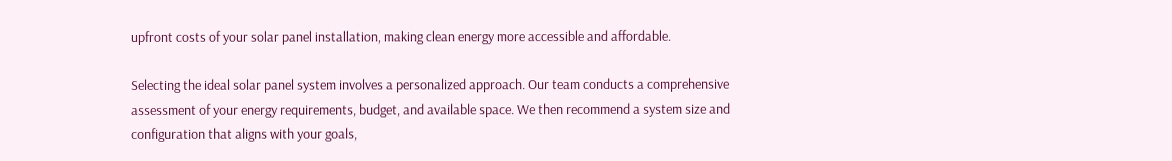upfront costs of your solar panel installation, making clean energy more accessible and affordable.

Selecting the ideal solar panel system involves a personalized approach. Our team conducts a comprehensive assessment of your energy requirements, budget, and available space. We then recommend a system size and configuration that aligns with your goals,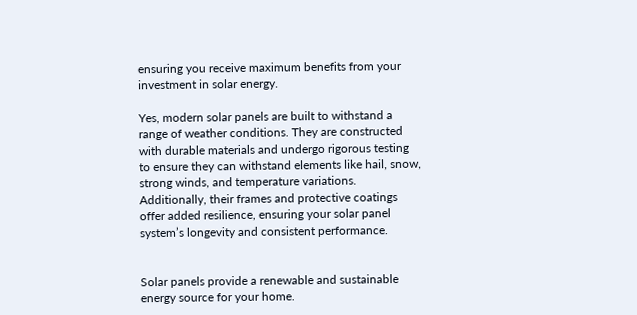ensuring you receive maximum benefits from your investment in solar energy.

Yes, modern solar panels are built to withstand a range of weather conditions. They are constructed with durable materials and undergo rigorous testing to ensure they can withstand elements like hail, snow, strong winds, and temperature variations. Additionally, their frames and protective coatings offer added resilience, ensuring your solar panel system’s longevity and consistent performance.


Solar panels provide a renewable and sustainable energy source for your home.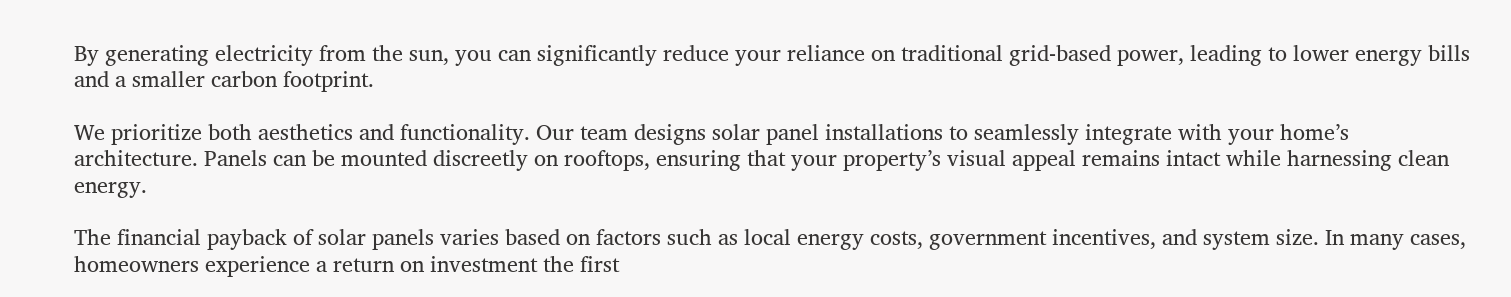By generating electricity from the sun, you can significantly reduce your reliance on traditional grid-based power, leading to lower energy bills and a smaller carbon footprint.

We prioritize both aesthetics and functionality. Our team designs solar panel installations to seamlessly integrate with your home’s architecture. Panels can be mounted discreetly on rooftops, ensuring that your property’s visual appeal remains intact while harnessing clean energy.

The financial payback of solar panels varies based on factors such as local energy costs, government incentives, and system size. In many cases, homeowners experience a return on investment the first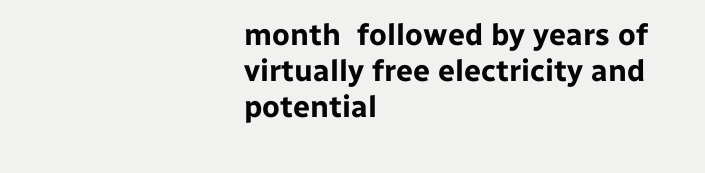month  followed by years of virtually free electricity and potential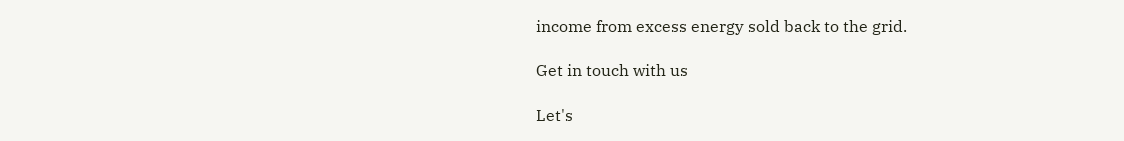income from excess energy sold back to the grid.

Get in touch with us

Let's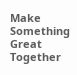Make Something Great Together